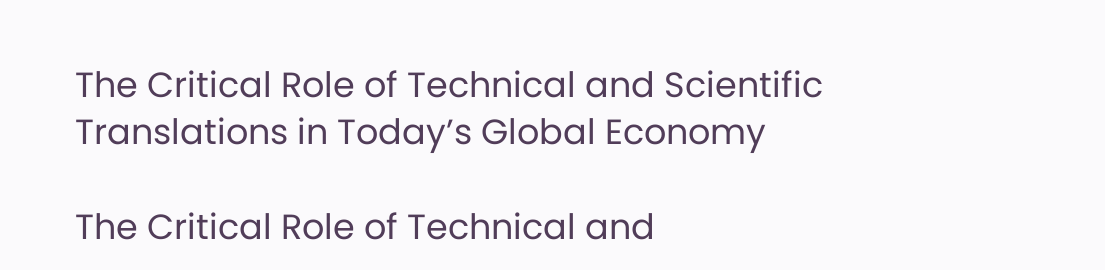The Critical Role of Technical and Scientific Translations in Today’s Global Economy

The Critical Role of Technical and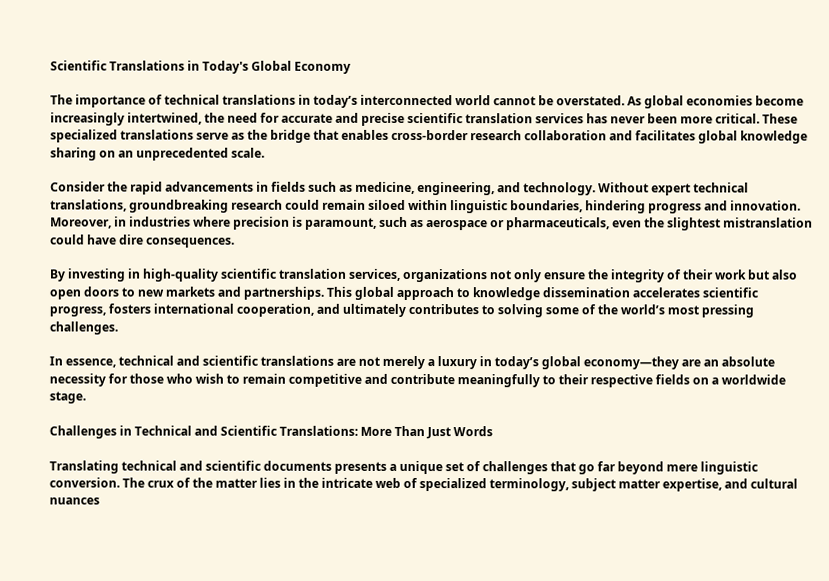Scientific Translations in Today's Global Economy

The importance of technical translations in today’s interconnected world cannot be overstated. As global economies become increasingly intertwined, the need for accurate and precise scientific translation services has never been more critical. These specialized translations serve as the bridge that enables cross-border research collaboration and facilitates global knowledge sharing on an unprecedented scale.

Consider the rapid advancements in fields such as medicine, engineering, and technology. Without expert technical translations, groundbreaking research could remain siloed within linguistic boundaries, hindering progress and innovation. Moreover, in industries where precision is paramount, such as aerospace or pharmaceuticals, even the slightest mistranslation could have dire consequences.

By investing in high-quality scientific translation services, organizations not only ensure the integrity of their work but also open doors to new markets and partnerships. This global approach to knowledge dissemination accelerates scientific progress, fosters international cooperation, and ultimately contributes to solving some of the world’s most pressing challenges.

In essence, technical and scientific translations are not merely a luxury in today’s global economy—they are an absolute necessity for those who wish to remain competitive and contribute meaningfully to their respective fields on a worldwide stage.

Challenges in Technical and Scientific Translations: More Than Just Words

Translating technical and scientific documents presents a unique set of challenges that go far beyond mere linguistic conversion. The crux of the matter lies in the intricate web of specialized terminology, subject matter expertise, and cultural nuances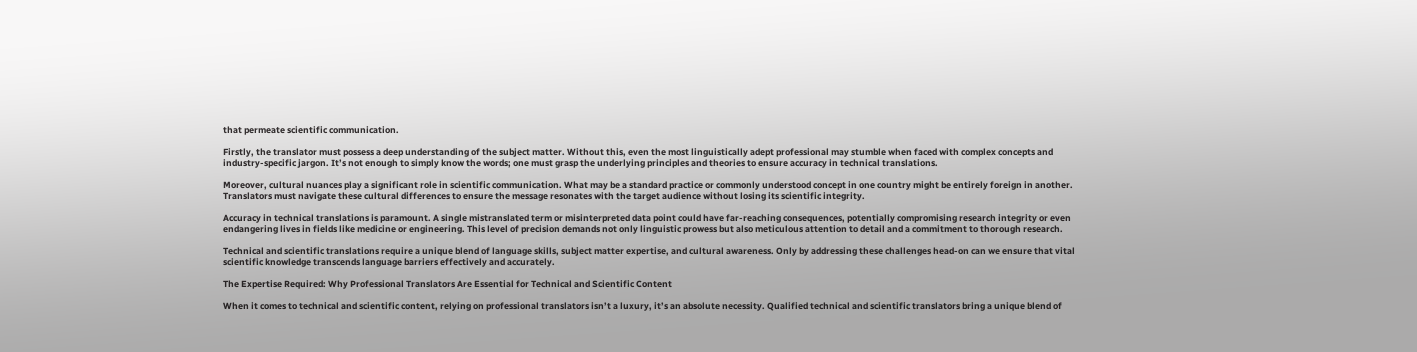that permeate scientific communication.

Firstly, the translator must possess a deep understanding of the subject matter. Without this, even the most linguistically adept professional may stumble when faced with complex concepts and industry-specific jargon. It’s not enough to simply know the words; one must grasp the underlying principles and theories to ensure accuracy in technical translations.

Moreover, cultural nuances play a significant role in scientific communication. What may be a standard practice or commonly understood concept in one country might be entirely foreign in another. Translators must navigate these cultural differences to ensure the message resonates with the target audience without losing its scientific integrity.

Accuracy in technical translations is paramount. A single mistranslated term or misinterpreted data point could have far-reaching consequences, potentially compromising research integrity or even endangering lives in fields like medicine or engineering. This level of precision demands not only linguistic prowess but also meticulous attention to detail and a commitment to thorough research.

Technical and scientific translations require a unique blend of language skills, subject matter expertise, and cultural awareness. Only by addressing these challenges head-on can we ensure that vital scientific knowledge transcends language barriers effectively and accurately.

The Expertise Required: Why Professional Translators Are Essential for Technical and Scientific Content

When it comes to technical and scientific content, relying on professional translators isn’t a luxury, it’s an absolute necessity. Qualified technical and scientific translators bring a unique blend of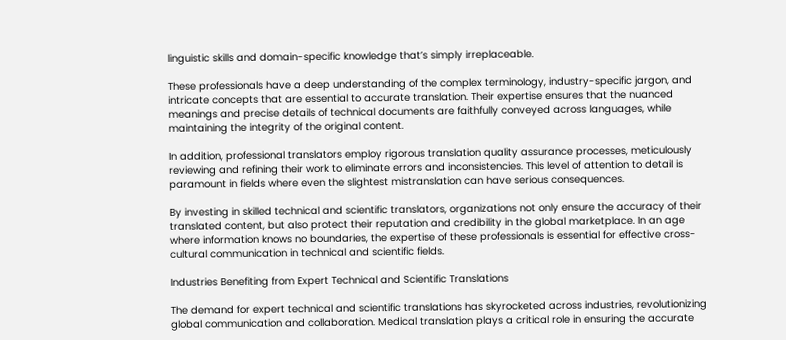linguistic skills and domain-specific knowledge that’s simply irreplaceable.

These professionals have a deep understanding of the complex terminology, industry-specific jargon, and intricate concepts that are essential to accurate translation. Their expertise ensures that the nuanced meanings and precise details of technical documents are faithfully conveyed across languages, while maintaining the integrity of the original content.

In addition, professional translators employ rigorous translation quality assurance processes, meticulously reviewing and refining their work to eliminate errors and inconsistencies. This level of attention to detail is paramount in fields where even the slightest mistranslation can have serious consequences.

By investing in skilled technical and scientific translators, organizations not only ensure the accuracy of their translated content, but also protect their reputation and credibility in the global marketplace. In an age where information knows no boundaries, the expertise of these professionals is essential for effective cross-cultural communication in technical and scientific fields.

Industries Benefiting from Expert Technical and Scientific Translations

The demand for expert technical and scientific translations has skyrocketed across industries, revolutionizing global communication and collaboration. Medical translation plays a critical role in ensuring the accurate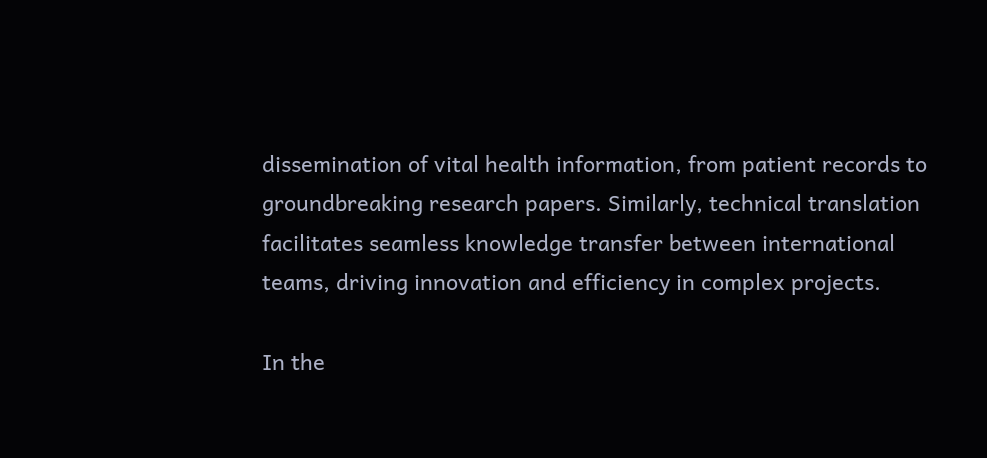dissemination of vital health information, from patient records to groundbreaking research papers. Similarly, technical translation facilitates seamless knowledge transfer between international teams, driving innovation and efficiency in complex projects.

In the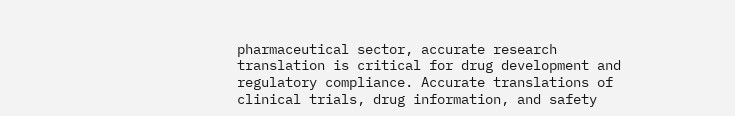pharmaceutical sector, accurate research translation is critical for drug development and regulatory compliance. Accurate translations of clinical trials, drug information, and safety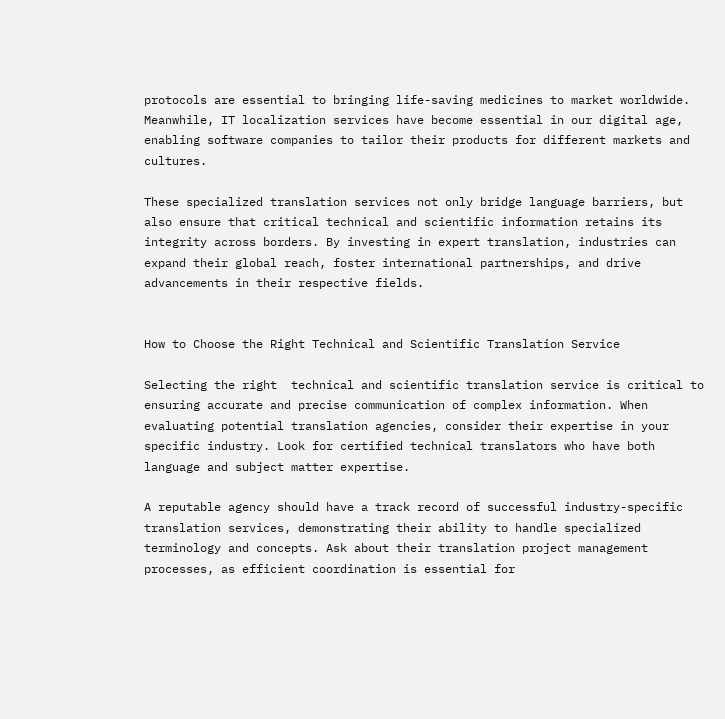protocols are essential to bringing life-saving medicines to market worldwide. Meanwhile, IT localization services have become essential in our digital age, enabling software companies to tailor their products for different markets and cultures.

These specialized translation services not only bridge language barriers, but also ensure that critical technical and scientific information retains its integrity across borders. By investing in expert translation, industries can expand their global reach, foster international partnerships, and drive advancements in their respective fields.


How to Choose the Right Technical and Scientific Translation Service

Selecting the right  technical and scientific translation service is critical to ensuring accurate and precise communication of complex information. When evaluating potential translation agencies, consider their expertise in your specific industry. Look for certified technical translators who have both language and subject matter expertise.

A reputable agency should have a track record of successful industry-specific translation services, demonstrating their ability to handle specialized terminology and concepts. Ask about their translation project management processes, as efficient coordination is essential for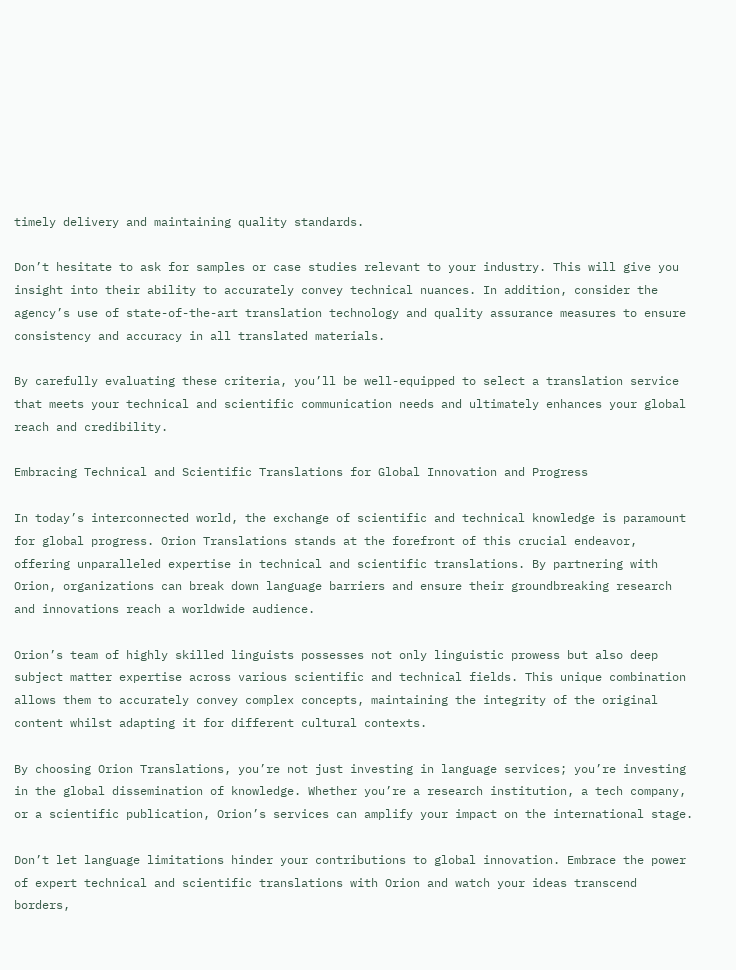timely delivery and maintaining quality standards.

Don’t hesitate to ask for samples or case studies relevant to your industry. This will give you insight into their ability to accurately convey technical nuances. In addition, consider the agency’s use of state-of-the-art translation technology and quality assurance measures to ensure consistency and accuracy in all translated materials.

By carefully evaluating these criteria, you’ll be well-equipped to select a translation service that meets your technical and scientific communication needs and ultimately enhances your global reach and credibility.

Embracing Technical and Scientific Translations for Global Innovation and Progress

In today’s interconnected world, the exchange of scientific and technical knowledge is paramount for global progress. Orion Translations stands at the forefront of this crucial endeavor, offering unparalleled expertise in technical and scientific translations. By partnering with Orion, organizations can break down language barriers and ensure their groundbreaking research and innovations reach a worldwide audience.

Orion’s team of highly skilled linguists possesses not only linguistic prowess but also deep subject matter expertise across various scientific and technical fields. This unique combination allows them to accurately convey complex concepts, maintaining the integrity of the original content whilst adapting it for different cultural contexts.

By choosing Orion Translations, you’re not just investing in language services; you’re investing in the global dissemination of knowledge. Whether you’re a research institution, a tech company, or a scientific publication, Orion’s services can amplify your impact on the international stage.

Don’t let language limitations hinder your contributions to global innovation. Embrace the power of expert technical and scientific translations with Orion and watch your ideas transcend borders,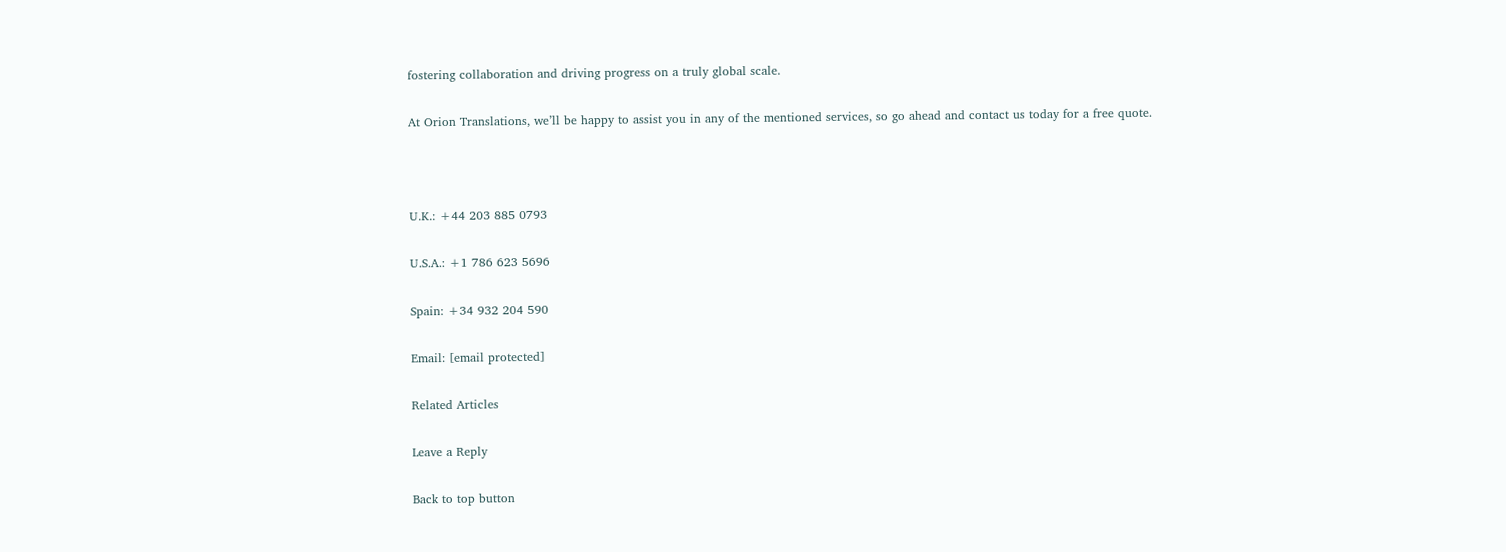fostering collaboration and driving progress on a truly global scale.

At Orion Translations, we’ll be happy to assist you in any of the mentioned services, so go ahead and contact us today for a free quote.



U.K.: +44 203 885 0793

U.S.A.: +1 786 623 5696

Spain: +34 932 204 590

Email: [email protected]

Related Articles

Leave a Reply

Back to top button